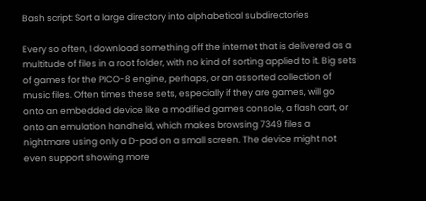Bash script: Sort a large directory into alphabetical subdirectories

Every so often, I download something off the internet that is delivered as a multitude of files in a root folder, with no kind of sorting applied to it. Big sets of games for the PICO-8 engine, perhaps, or an assorted collection of music files. Often times these sets, especially if they are games, will go onto an embedded device like a modified games console, a flash cart, or onto an emulation handheld, which makes browsing 7349 files a nightmare using only a D-pad on a small screen. The device might not even support showing more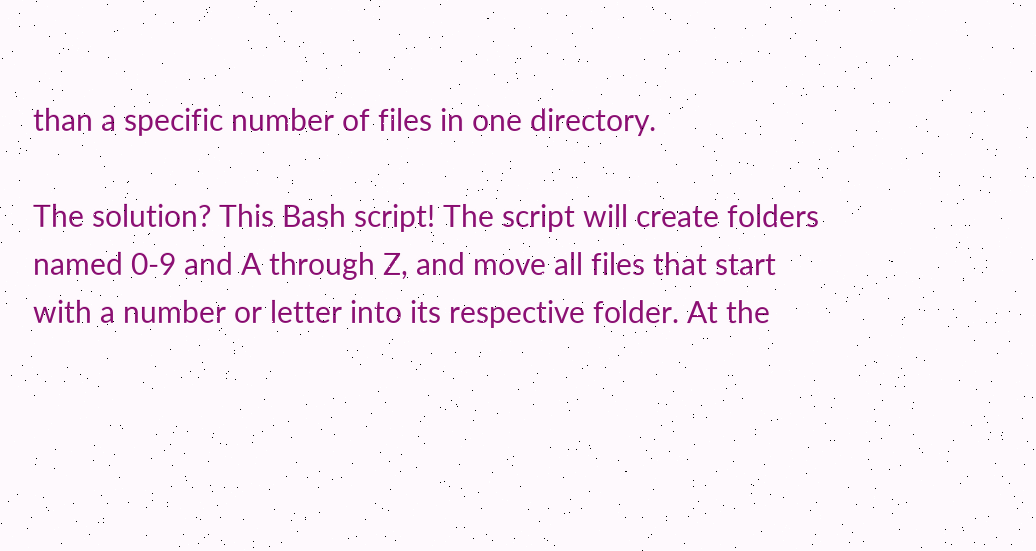than a specific number of files in one directory.

The solution? This Bash script! The script will create folders named 0-9 and A through Z, and move all files that start with a number or letter into its respective folder. At the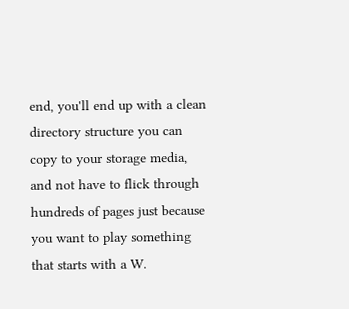end, you'll end up with a clean directory structure you can copy to your storage media, and not have to flick through hundreds of pages just because you want to play something that starts with a W.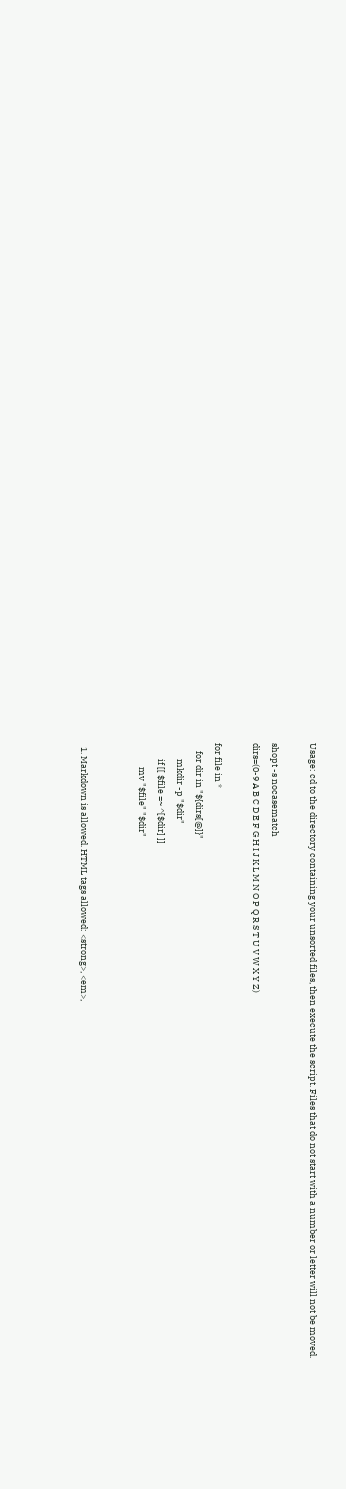Usage: cd to the directory containing your unsorted files, then execute the script. Files that do not start with a number or letter will not be moved.

shopt -s nocasematch
dirs=(0-9 A B C D E F G H I J K L M N O P Q R S T U V W X Y Z)

for file in *
    for dir in "${dirs[@]}"
        mkdir -p "$dir"
        if [[ $file =~ ^[$dir] ]]
            mv "$file" "$dir"


  1. Markdown is allowed. HTML tags allowed: <strong>, <em>,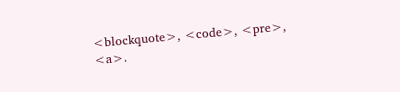<blockquote>, <code>, <pre>, <a>.